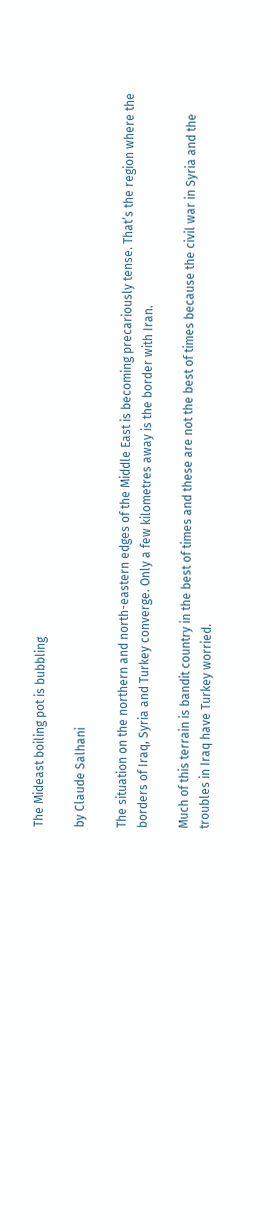The Mideast boiling pot is bubbling

by Claude Salhani

The situation on the northern and north-eastern edges of the Middle East is becoming precariously tense. That’s the region where the borders of Iraq, Syria and Turkey converge. Only a few kilometres away is the border with Iran.

Much of this terrain is bandit country in the best of times and these are not the best of times because the civil war in Syria and the troubles in Iraq have Turkey worried.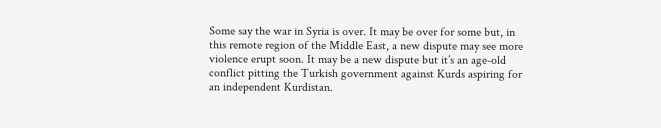Some say the war in Syria is over. It may be over for some but, in this remote region of the Middle East, a new dispute may see more violence erupt soon. It may be a new dispute but it’s an age-old conflict pitting the Turkish government against Kurds aspiring for an independent Kurdistan.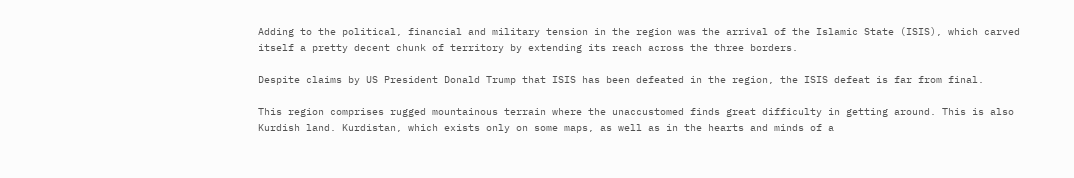Adding to the political, financial and military tension in the region was the arrival of the Islamic State (ISIS), which carved itself a pretty decent chunk of territory by extending its reach across the three borders.

Despite claims by US President Donald Trump that ISIS has been defeated in the region, the ISIS defeat is far from final.

This region comprises rugged mountainous terrain where the unaccustomed finds great difficulty in getting around. This is also Kurdish land. Kurdistan, which exists only on some maps, as well as in the hearts and minds of a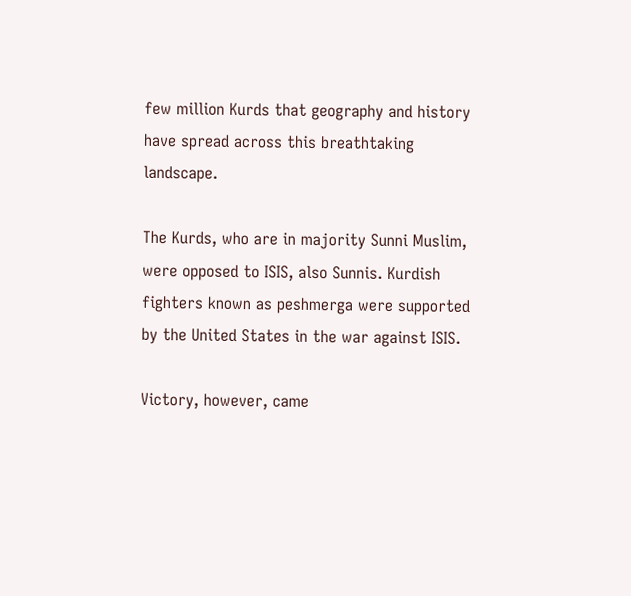few million Kurds that geography and history have spread across this breathtaking landscape.

The Kurds, who are in majority Sunni Muslim, were opposed to ISIS, also Sunnis. Kurdish fighters known as peshmerga were supported by the United States in the war against ISIS.

Victory, however, came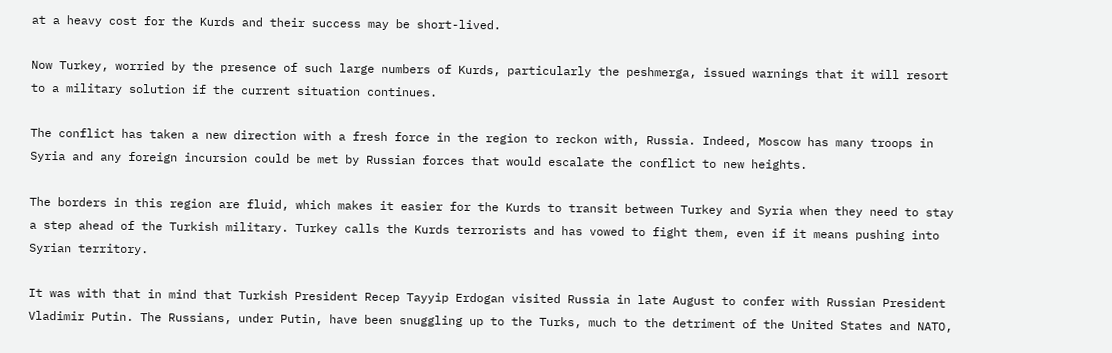at a heavy cost for the Kurds and their success may be short-lived.

Now Turkey, worried by the presence of such large numbers of Kurds, particularly the peshmerga, issued warnings that it will resort to a military solution if the current situation continues.

The conflict has taken a new direction with a fresh force in the region to reckon with, Russia. Indeed, Moscow has many troops in Syria and any foreign incursion could be met by Russian forces that would escalate the conflict to new heights.

The borders in this region are fluid, which makes it easier for the Kurds to transit between Turkey and Syria when they need to stay a step ahead of the Turkish military. Turkey calls the Kurds terrorists and has vowed to fight them, even if it means pushing into Syrian territory.

It was with that in mind that Turkish President Recep Tayyip Erdogan visited Russia in late August to confer with Russian President Vladimir Putin. The Russians, under Putin, have been snuggling up to the Turks, much to the detriment of the United States and NATO,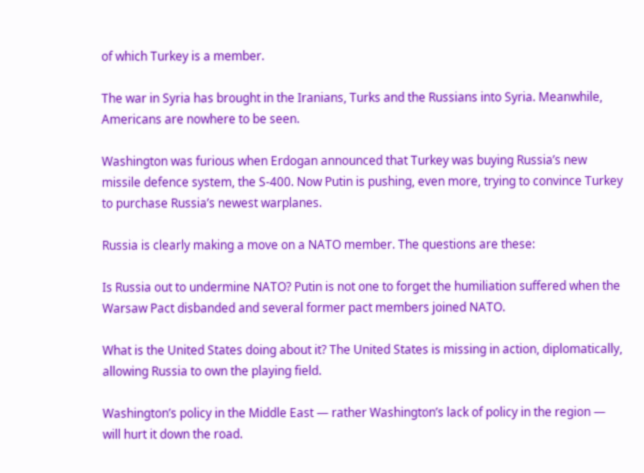of which Turkey is a member.

The war in Syria has brought in the Iranians, Turks and the Russians into Syria. Meanwhile, Americans are nowhere to be seen.

Washington was furious when Erdogan announced that Turkey was buying Russia’s new missile defence system, the S-400. Now Putin is pushing, even more, trying to convince Turkey to purchase Russia’s newest warplanes.

Russia is clearly making a move on a NATO member. The questions are these:

Is Russia out to undermine NATO? Putin is not one to forget the humiliation suffered when the Warsaw Pact disbanded and several former pact members joined NATO.

What is the United States doing about it? The United States is missing in action, diplomatically, allowing Russia to own the playing field.

Washington’s policy in the Middle East — rather Washington’s lack of policy in the region — will hurt it down the road.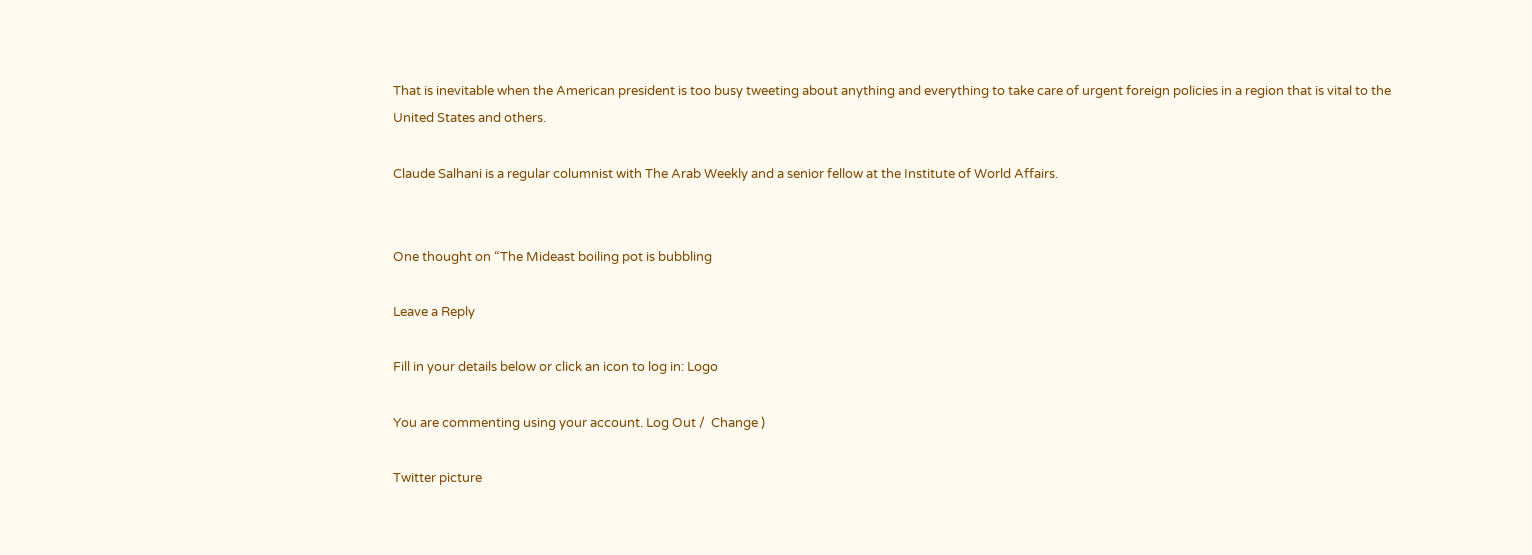That is inevitable when the American president is too busy tweeting about anything and everything to take care of urgent foreign policies in a region that is vital to the United States and others.

Claude Salhani is a regular columnist with The Arab Weekly and a senior fellow at the Institute of World Affairs.


One thought on “The Mideast boiling pot is bubbling

Leave a Reply

Fill in your details below or click an icon to log in: Logo

You are commenting using your account. Log Out /  Change )

Twitter picture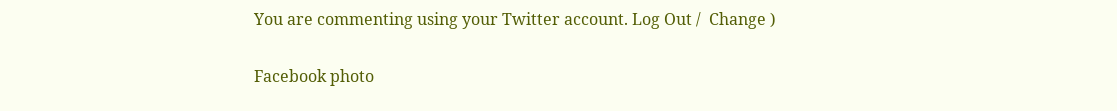You are commenting using your Twitter account. Log Out /  Change )

Facebook photo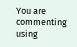You are commenting using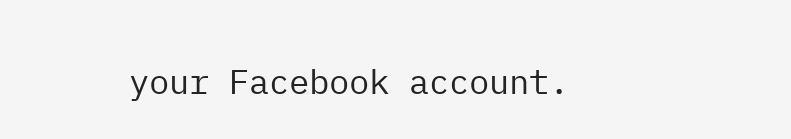your Facebook account.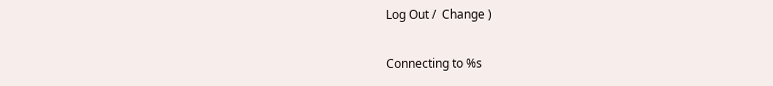Log Out /  Change )

Connecting to %s